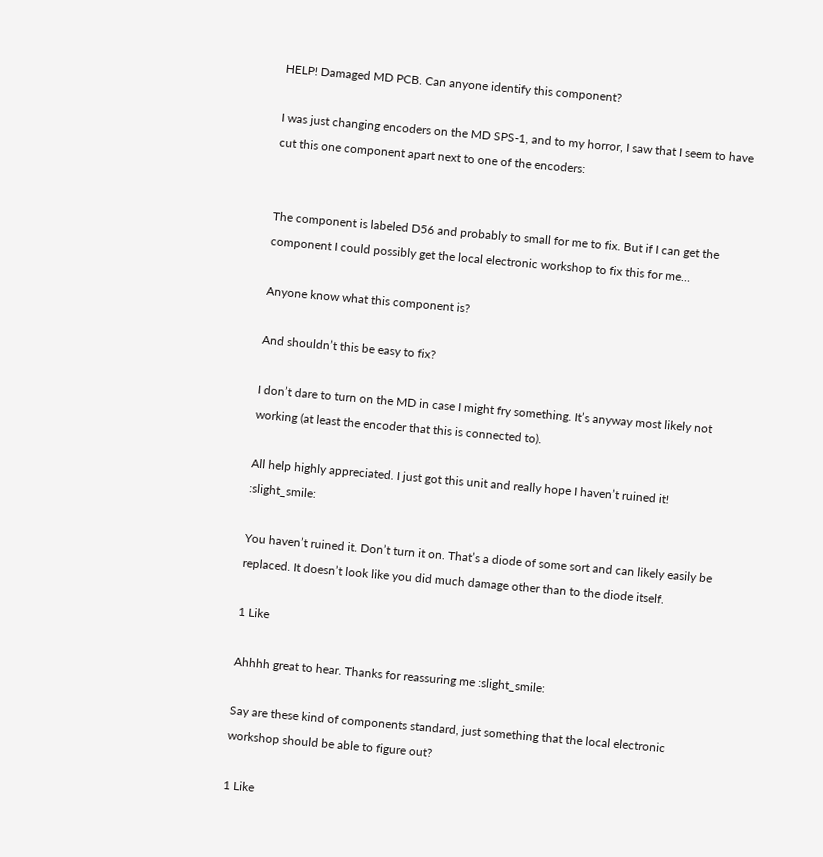HELP! Damaged MD PCB. Can anyone identify this component?

I was just changing encoders on the MD SPS-1, and to my horror, I saw that I seem to have cut this one component apart next to one of the encoders:


The component is labeled D56 and probably to small for me to fix. But if I can get the component I could possibly get the local electronic workshop to fix this for me…

Anyone know what this component is?

And shouldn’t this be easy to fix?

I don’t dare to turn on the MD in case I might fry something. It’s anyway most likely not working (at least the encoder that this is connected to).

All help highly appreciated. I just got this unit and really hope I haven’t ruined it! :slight_smile:

You haven’t ruined it. Don’t turn it on. That’s a diode of some sort and can likely easily be replaced. It doesn’t look like you did much damage other than to the diode itself.

1 Like

Ahhhh great to hear. Thanks for reassuring me :slight_smile:

Say are these kind of components standard, just something that the local electronic workshop should be able to figure out?

1 Like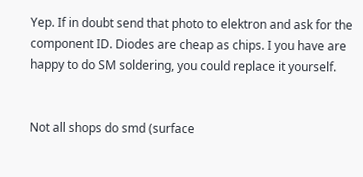Yep. If in doubt send that photo to elektron and ask for the component ID. Diodes are cheap as chips. I you have are happy to do SM soldering, you could replace it yourself.


Not all shops do smd (surface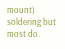mount) soldering but most do.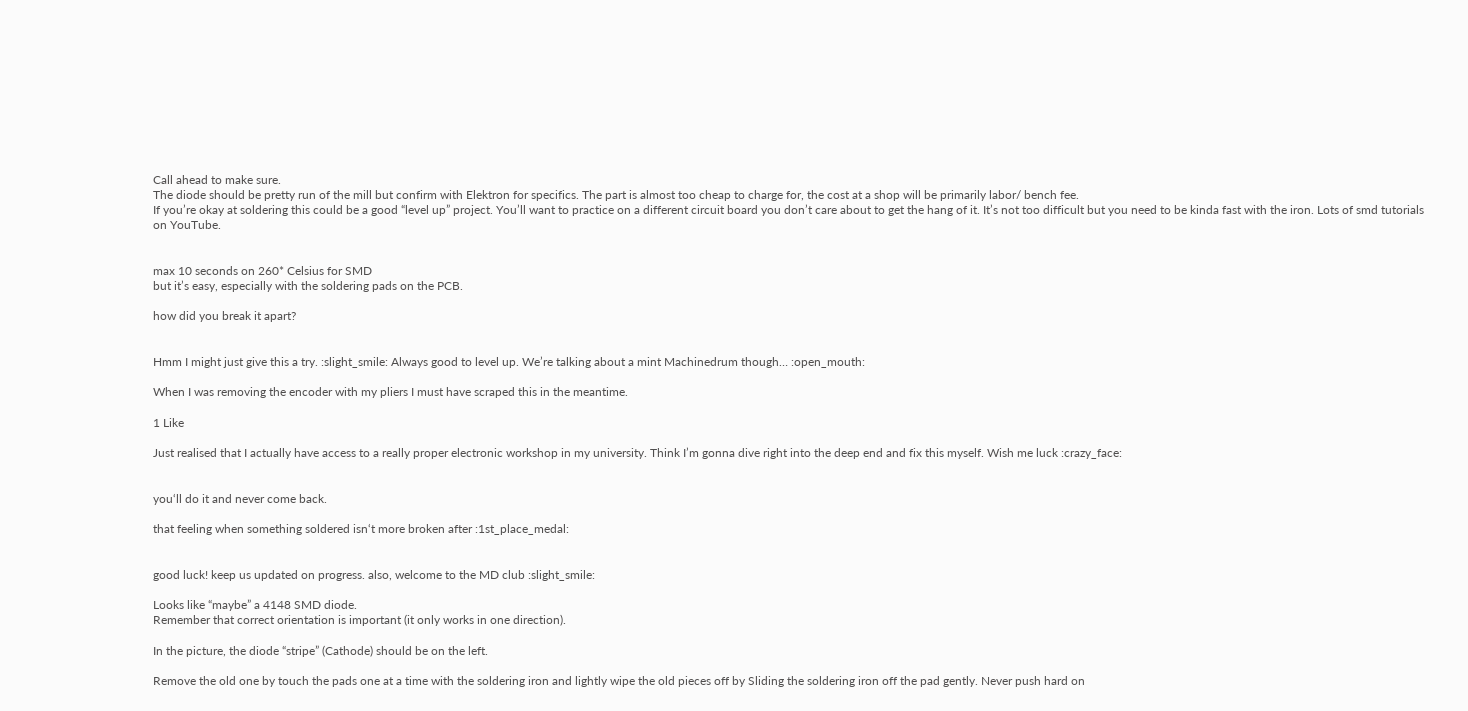Call ahead to make sure.
The diode should be pretty run of the mill but confirm with Elektron for specifics. The part is almost too cheap to charge for, the cost at a shop will be primarily labor/ bench fee.
If you’re okay at soldering this could be a good “level up” project. You’ll want to practice on a different circuit board you don’t care about to get the hang of it. It’s not too difficult but you need to be kinda fast with the iron. Lots of smd tutorials on YouTube.


max 10 seconds on 260* Celsius for SMD
but it’s easy, especially with the soldering pads on the PCB.

how did you break it apart?


Hmm I might just give this a try. :slight_smile: Always good to level up. We’re talking about a mint Machinedrum though… :open_mouth:

When I was removing the encoder with my pliers I must have scraped this in the meantime.

1 Like

Just realised that I actually have access to a really proper electronic workshop in my university. Think I’m gonna dive right into the deep end and fix this myself. Wish me luck :crazy_face:


you‘ll do it and never come back.

that feeling when something soldered isn‘t more broken after :1st_place_medal:


good luck! keep us updated on progress. also, welcome to the MD club :slight_smile:

Looks like “maybe” a 4148 SMD diode.
Remember that correct orientation is important (it only works in one direction).

In the picture, the diode “stripe” (Cathode) should be on the left.

Remove the old one by touch the pads one at a time with the soldering iron and lightly wipe the old pieces off by Sliding the soldering iron off the pad gently. Never push hard on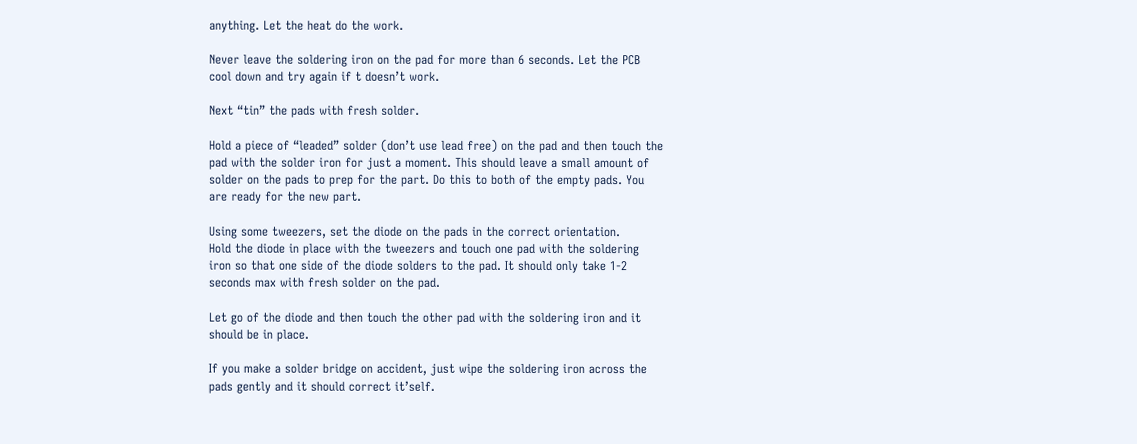anything. Let the heat do the work.

Never leave the soldering iron on the pad for more than 6 seconds. Let the PCB cool down and try again if t doesn’t work.

Next “tin” the pads with fresh solder.

Hold a piece of “leaded” solder (don’t use lead free) on the pad and then touch the pad with the solder iron for just a moment. This should leave a small amount of solder on the pads to prep for the part. Do this to both of the empty pads. You are ready for the new part.

Using some tweezers, set the diode on the pads in the correct orientation.
Hold the diode in place with the tweezers and touch one pad with the soldering iron so that one side of the diode solders to the pad. It should only take 1-2 seconds max with fresh solder on the pad.

Let go of the diode and then touch the other pad with the soldering iron and it should be in place.

If you make a solder bridge on accident, just wipe the soldering iron across the pads gently and it should correct it’self.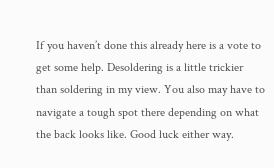If you haven’t done this already here is a vote to get some help. Desoldering is a little trickier than soldering in my view. You also may have to navigate a tough spot there depending on what the back looks like. Good luck either way.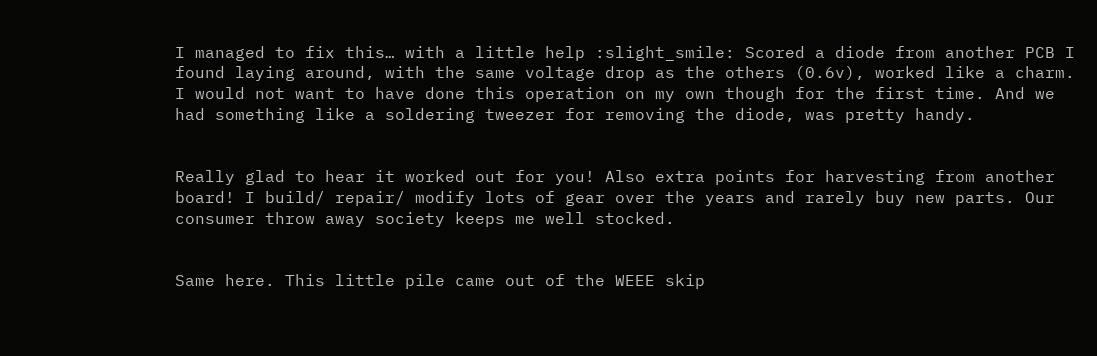I managed to fix this… with a little help :slight_smile: Scored a diode from another PCB I found laying around, with the same voltage drop as the others (0.6v), worked like a charm. I would not want to have done this operation on my own though for the first time. And we had something like a soldering tweezer for removing the diode, was pretty handy.


Really glad to hear it worked out for you! Also extra points for harvesting from another board! I build/ repair/ modify lots of gear over the years and rarely buy new parts. Our consumer throw away society keeps me well stocked.


Same here. This little pile came out of the WEEE skip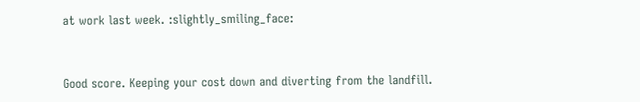at work last week. :slightly_smiling_face:


Good score. Keeping your cost down and diverting from the landfill.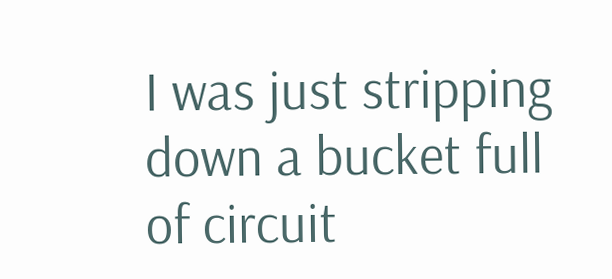I was just stripping down a bucket full of circuit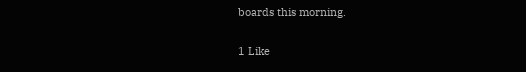boards this morning.

1 Like